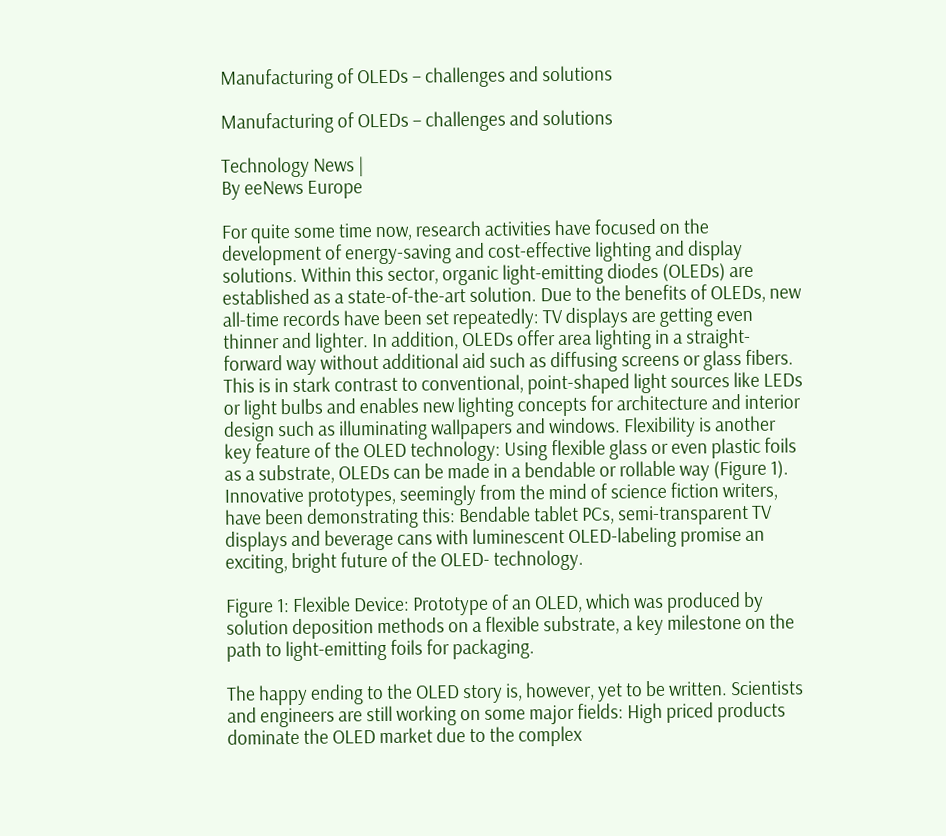Manufacturing of OLEDs – challenges and solutions

Manufacturing of OLEDs – challenges and solutions

Technology News |
By eeNews Europe

For quite some time now, research activities have focused on the development of energy-saving and cost-effective lighting and display solutions. Within this sector, organic light-emitting diodes (OLEDs) are established as a state-of-the-art solution. Due to the benefits of OLEDs, new all-time records have been set repeatedly: TV displays are getting even thinner and lighter. In addition, OLEDs offer area lighting in a straight-forward way without additional aid such as diffusing screens or glass fibers. This is in stark contrast to conventional, point-shaped light sources like LEDs or light bulbs and enables new lighting concepts for architecture and interior design such as illuminating wallpapers and windows. Flexibility is another key feature of the OLED technology: Using flexible glass or even plastic foils as a substrate, OLEDs can be made in a bendable or rollable way (Figure 1). Innovative prototypes, seemingly from the mind of science fiction writers, have been demonstrating this: Bendable tablet PCs, semi-transparent TV displays and beverage cans with luminescent OLED-labeling promise an exciting, bright future of the OLED- technology.

Figure 1: Flexible Device: Prototype of an OLED, which was produced by solution deposition methods on a flexible substrate, a key milestone on the path to light-emitting foils for packaging.

The happy ending to the OLED story is, however, yet to be written. Scientists and engineers are still working on some major fields: High priced products dominate the OLED market due to the complex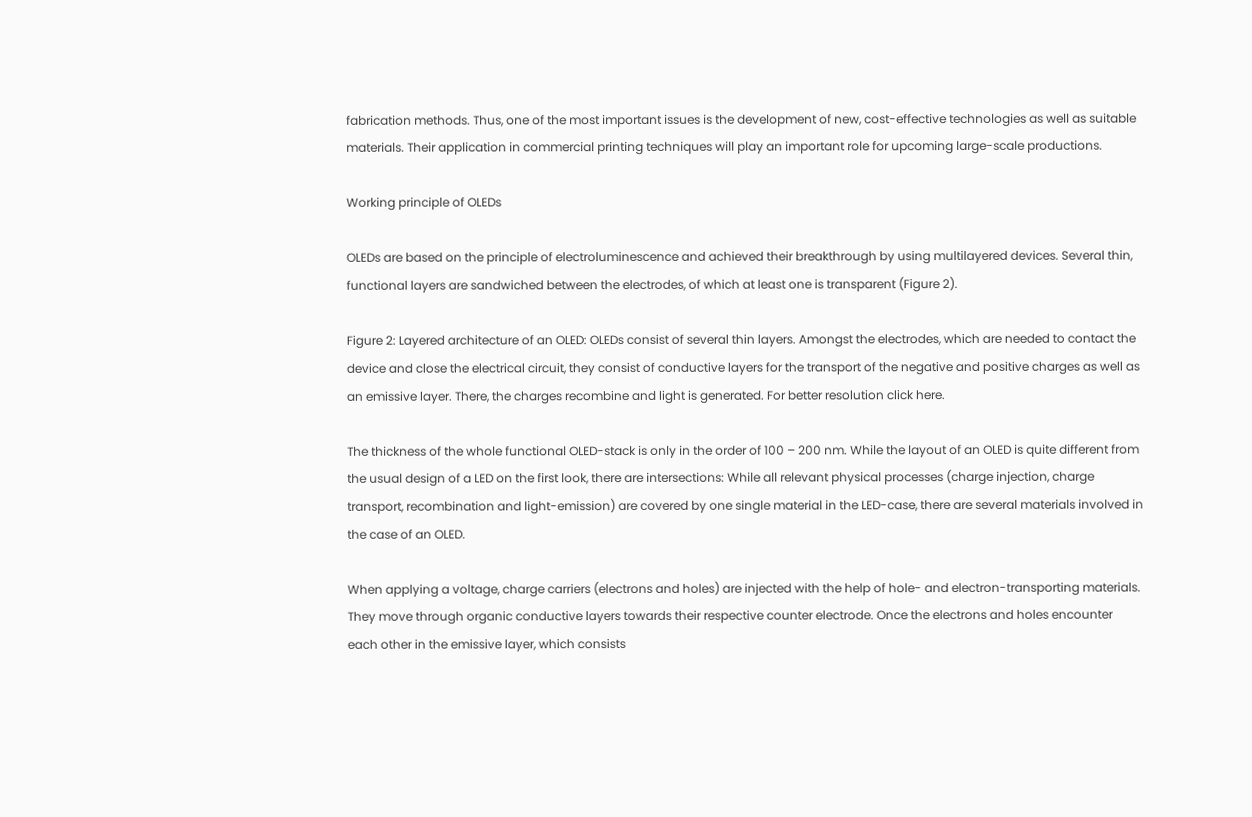fabrication methods. Thus, one of the most important issues is the development of new, cost-effective technologies as well as suitable materials. Their application in commercial printing techniques will play an important role for upcoming large-scale productions.

Working principle of OLEDs

OLEDs are based on the principle of electroluminescence and achieved their breakthrough by using multilayered devices. Several thin, functional layers are sandwiched between the electrodes, of which at least one is transparent (Figure 2).

Figure 2: Layered architecture of an OLED: OLEDs consist of several thin layers. Amongst the electrodes, which are needed to contact the device and close the electrical circuit, they consist of conductive layers for the transport of the negative and positive charges as well as an emissive layer. There, the charges recombine and light is generated. For better resolution click here.

The thickness of the whole functional OLED-stack is only in the order of 100 – 200 nm. While the layout of an OLED is quite different from the usual design of a LED on the first look, there are intersections: While all relevant physical processes (charge injection, charge transport, recombination and light-emission) are covered by one single material in the LED-case, there are several materials involved in the case of an OLED.

When applying a voltage, charge carriers (electrons and holes) are injected with the help of hole- and electron-transporting materials. They move through organic conductive layers towards their respective counter electrode. Once the electrons and holes encounter each other in the emissive layer, which consists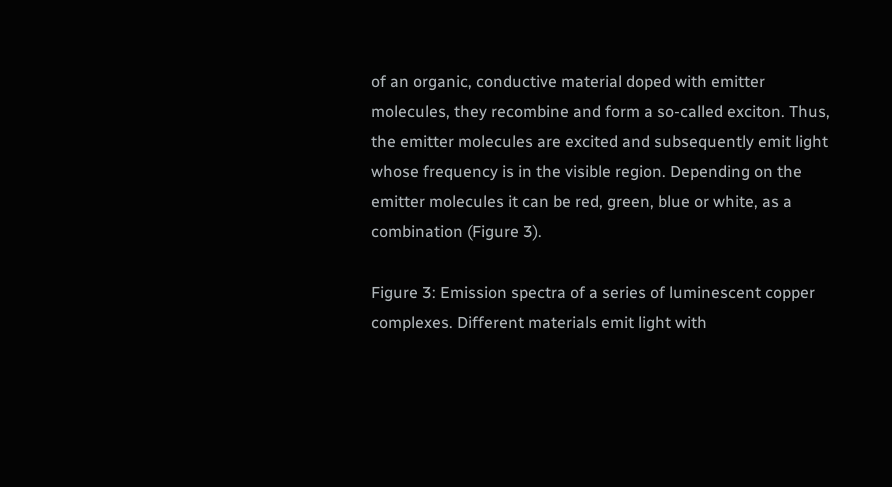of an organic, conductive material doped with emitter molecules, they recombine and form a so-called exciton. Thus, the emitter molecules are excited and subsequently emit light whose frequency is in the visible region. Depending on the emitter molecules it can be red, green, blue or white, as a combination (Figure 3).

Figure 3: Emission spectra of a series of luminescent copper complexes. Different materials emit light with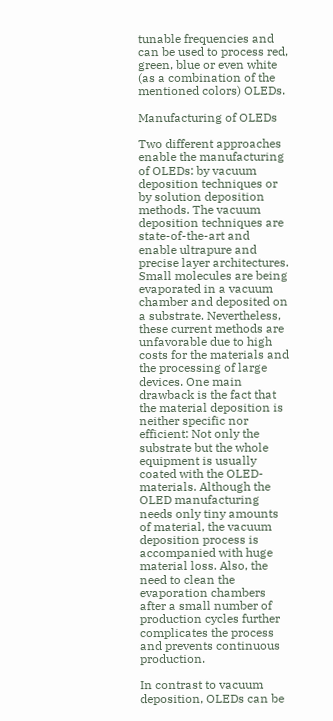tunable frequencies and can be used to process red, green, blue or even white (as a combination of the mentioned colors) OLEDs.

Manufacturing of OLEDs

Two different approaches enable the manufacturing of OLEDs: by vacuum deposition techniques or by solution deposition methods. The vacuum deposition techniques are state-of-the-art and enable ultrapure and precise layer architectures. Small molecules are being evaporated in a vacuum chamber and deposited on a substrate. Nevertheless, these current methods are unfavorable due to high costs for the materials and the processing of large devices. One main drawback is the fact that the material deposition is neither specific nor efficient: Not only the substrate but the whole equipment is usually coated with the OLED-materials. Although the OLED manufacturing needs only tiny amounts of material, the vacuum deposition process is accompanied with huge material loss. Also, the need to clean the evaporation chambers after a small number of production cycles further complicates the process and prevents continuous production.

In contrast to vacuum deposition, OLEDs can be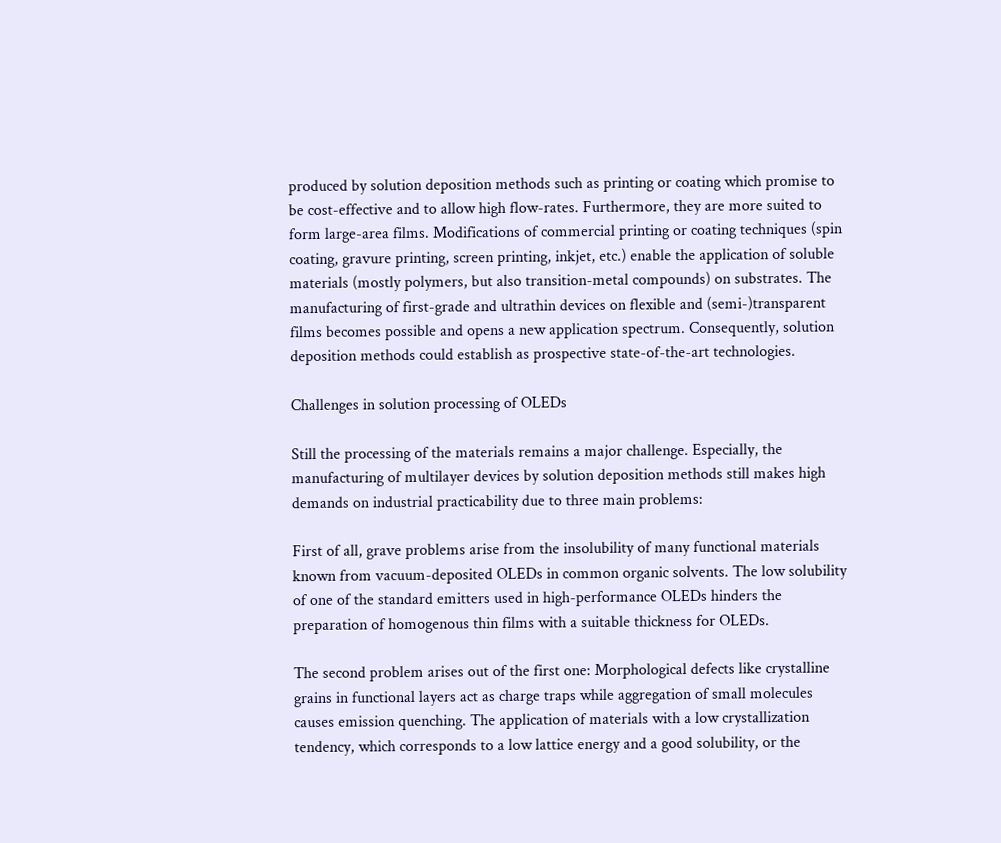produced by solution deposition methods such as printing or coating which promise to be cost-effective and to allow high flow-rates. Furthermore, they are more suited to form large-area films. Modifications of commercial printing or coating techniques (spin coating, gravure printing, screen printing, inkjet, etc.) enable the application of soluble materials (mostly polymers, but also transition-metal compounds) on substrates. The manufacturing of first-grade and ultrathin devices on flexible and (semi-)transparent films becomes possible and opens a new application spectrum. Consequently, solution deposition methods could establish as prospective state-of-the-art technologies.

Challenges in solution processing of OLEDs

Still the processing of the materials remains a major challenge. Especially, the manufacturing of multilayer devices by solution deposition methods still makes high demands on industrial practicability due to three main problems:

First of all, grave problems arise from the insolubility of many functional materials known from vacuum-deposited OLEDs in common organic solvents. The low solubility of one of the standard emitters used in high-performance OLEDs hinders the preparation of homogenous thin films with a suitable thickness for OLEDs.

The second problem arises out of the first one: Morphological defects like crystalline grains in functional layers act as charge traps while aggregation of small molecules causes emission quenching. The application of materials with a low crystallization tendency, which corresponds to a low lattice energy and a good solubility, or the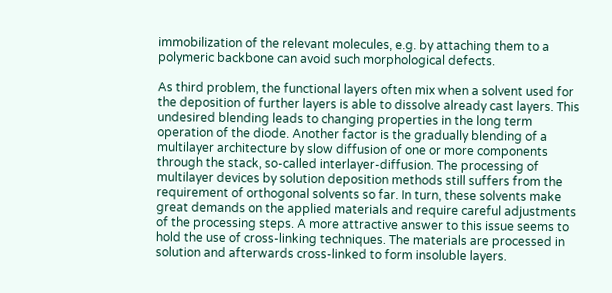immobilization of the relevant molecules, e.g. by attaching them to a polymeric backbone can avoid such morphological defects.

As third problem, the functional layers often mix when a solvent used for the deposition of further layers is able to dissolve already cast layers. This undesired blending leads to changing properties in the long term operation of the diode. Another factor is the gradually blending of a multilayer architecture by slow diffusion of one or more components through the stack, so-called interlayer-diffusion. The processing of multilayer devices by solution deposition methods still suffers from the requirement of orthogonal solvents so far. In turn, these solvents make great demands on the applied materials and require careful adjustments of the processing steps. A more attractive answer to this issue seems to hold the use of cross-linking techniques. The materials are processed in solution and afterwards cross-linked to form insoluble layers.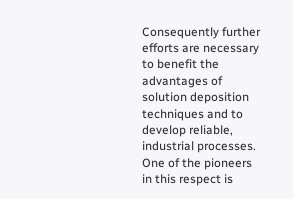Consequently further efforts are necessary to benefit the advantages of solution deposition techniques and to develop reliable, industrial processes. One of the pioneers in this respect is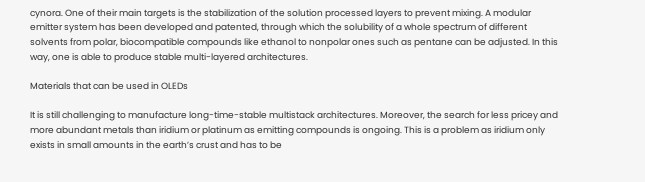cynora. One of their main targets is the stabilization of the solution processed layers to prevent mixing. A modular emitter system has been developed and patented, through which the solubility of a whole spectrum of different solvents from polar, biocompatible compounds like ethanol to nonpolar ones such as pentane can be adjusted. In this way, one is able to produce stable multi-layered architectures.

Materials that can be used in OLEDs

It is still challenging to manufacture long-time-stable multistack architectures. Moreover, the search for less pricey and more abundant metals than iridium or platinum as emitting compounds is ongoing. This is a problem as iridium only exists in small amounts in the earth’s crust and has to be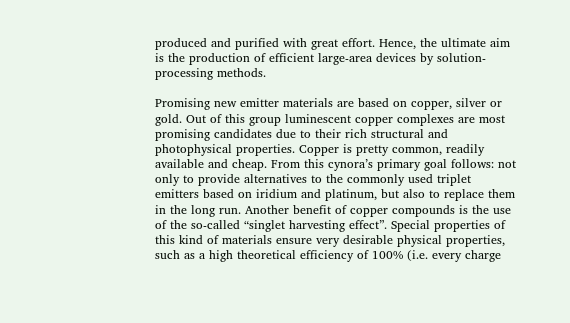produced and purified with great effort. Hence, the ultimate aim is the production of efficient large-area devices by solution-processing methods.

Promising new emitter materials are based on copper, silver or gold. Out of this group luminescent copper complexes are most promising candidates due to their rich structural and photophysical properties. Copper is pretty common, readily available and cheap. From this cynora’s primary goal follows: not only to provide alternatives to the commonly used triplet emitters based on iridium and platinum, but also to replace them in the long run. Another benefit of copper compounds is the use of the so-called “singlet harvesting effect”. Special properties of this kind of materials ensure very desirable physical properties, such as a high theoretical efficiency of 100% (i.e. every charge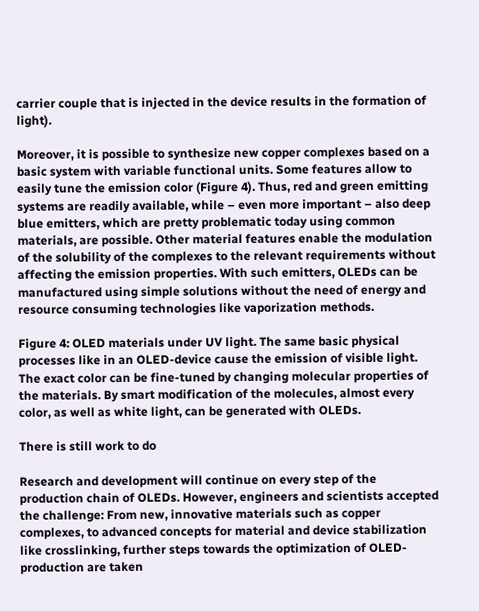carrier couple that is injected in the device results in the formation of light).

Moreover, it is possible to synthesize new copper complexes based on a basic system with variable functional units. Some features allow to easily tune the emission color (Figure 4). Thus, red and green emitting systems are readily available, while – even more important – also deep blue emitters, which are pretty problematic today using common materials, are possible. Other material features enable the modulation of the solubility of the complexes to the relevant requirements without affecting the emission properties. With such emitters, OLEDs can be manufactured using simple solutions without the need of energy and resource consuming technologies like vaporization methods.

Figure 4: OLED materials under UV light. The same basic physical processes like in an OLED-device cause the emission of visible light. The exact color can be fine-tuned by changing molecular properties of the materials. By smart modification of the molecules, almost every color, as well as white light, can be generated with OLEDs.

There is still work to do

Research and development will continue on every step of the production chain of OLEDs. However, engineers and scientists accepted the challenge: From new, innovative materials such as copper complexes, to advanced concepts for material and device stabilization like crosslinking, further steps towards the optimization of OLED-production are taken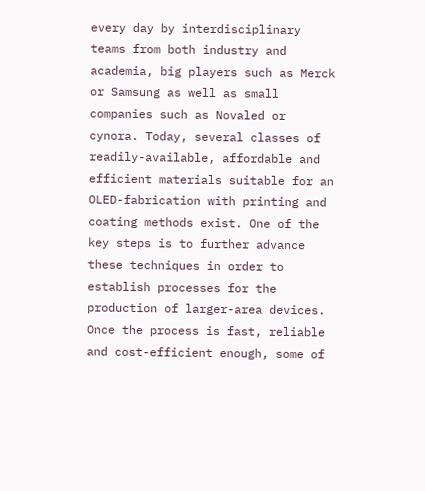every day by interdisciplinary teams from both industry and academia, big players such as Merck or Samsung as well as small companies such as Novaled or cynora. Today, several classes of readily-available, affordable and efficient materials suitable for an OLED-fabrication with printing and coating methods exist. One of the key steps is to further advance these techniques in order to establish processes for the production of larger-area devices. Once the process is fast, reliable and cost-efficient enough, some of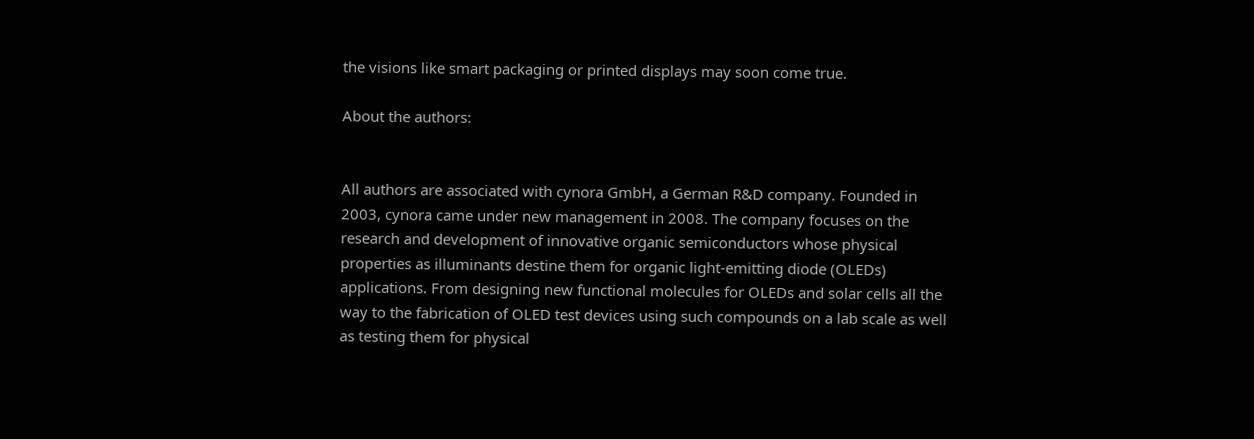the visions like smart packaging or printed displays may soon come true.

About the authors:


All authors are associated with cynora GmbH, a German R&D company. Founded in 2003, cynora came under new management in 2008. The company focuses on the research and development of innovative organic semiconductors whose physical properties as illuminants destine them for organic light-emitting diode (OLEDs) applications. From designing new functional molecules for OLEDs and solar cells all the way to the fabrication of OLED test devices using such compounds on a lab scale as well as testing them for physical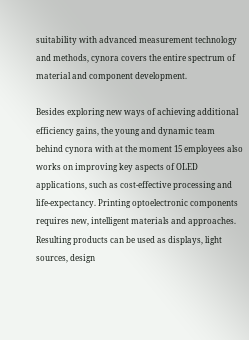suitability with advanced measurement technology and methods, cynora covers the entire spectrum of material and component development.

Besides exploring new ways of achieving additional efficiency gains, the young and dynamic team behind cynora with at the moment 15 employees also works on improving key aspects of OLED applications, such as cost-effective processing and life-expectancy. Printing optoelectronic components requires new, intelligent materials and approaches. Resulting products can be used as displays, light sources, design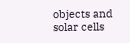objects and solar cells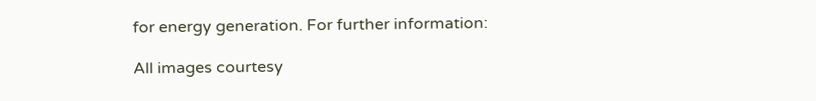for energy generation. For further information:

All images courtesy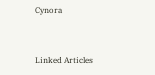Cynora



Linked Articles